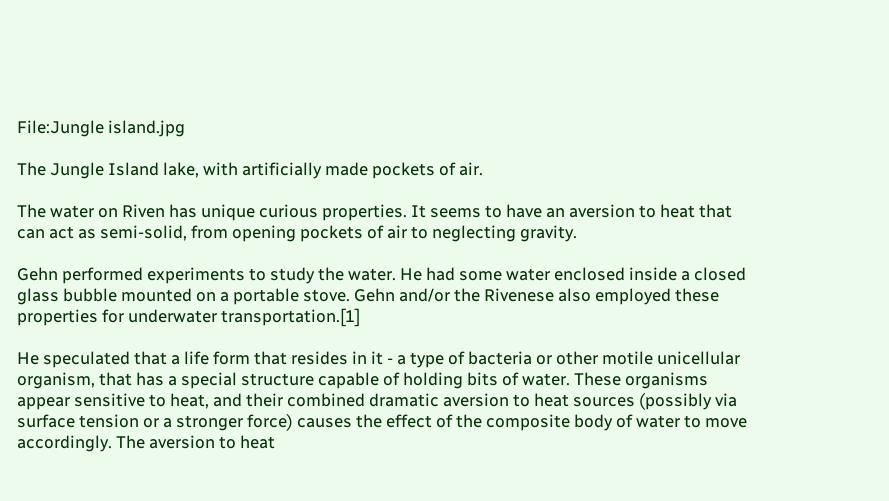File:Jungle island.jpg

The Jungle Island lake, with artificially made pockets of air.

The water on Riven has unique curious properties. It seems to have an aversion to heat that can act as semi-solid, from opening pockets of air to neglecting gravity.

Gehn performed experiments to study the water. He had some water enclosed inside a closed glass bubble mounted on a portable stove. Gehn and/or the Rivenese also employed these properties for underwater transportation.[1]

He speculated that a life form that resides in it - a type of bacteria or other motile unicellular organism, that has a special structure capable of holding bits of water. These organisms appear sensitive to heat, and their combined dramatic aversion to heat sources (possibly via surface tension or a stronger force) causes the effect of the composite body of water to move accordingly. The aversion to heat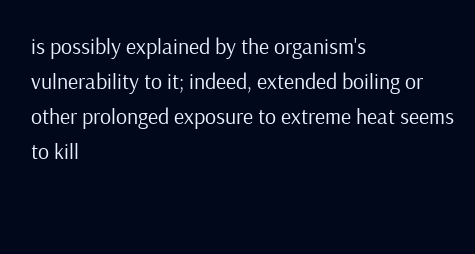is possibly explained by the organism's vulnerability to it; indeed, extended boiling or other prolonged exposure to extreme heat seems to kill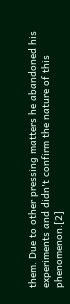them. Due to other pressing matters he abandoned his experiments and didn't confirm the nature of this phenomenon.[2]